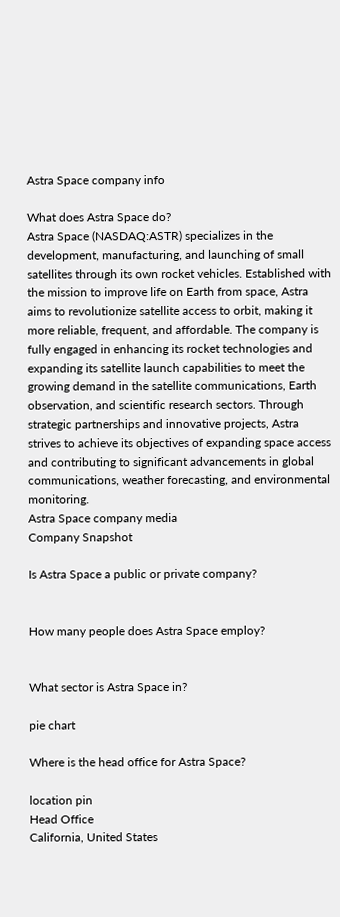Astra Space company info

What does Astra Space do?
Astra Space (NASDAQ:ASTR) specializes in the development, manufacturing, and launching of small satellites through its own rocket vehicles. Established with the mission to improve life on Earth from space, Astra aims to revolutionize satellite access to orbit, making it more reliable, frequent, and affordable. The company is fully engaged in enhancing its rocket technologies and expanding its satellite launch capabilities to meet the growing demand in the satellite communications, Earth observation, and scientific research sectors. Through strategic partnerships and innovative projects, Astra strives to achieve its objectives of expanding space access and contributing to significant advancements in global communications, weather forecasting, and environmental monitoring.
Astra Space company media
Company Snapshot

Is Astra Space a public or private company?


How many people does Astra Space employ?


What sector is Astra Space in?

pie chart

Where is the head office for Astra Space?

location pin
Head Office
California, United States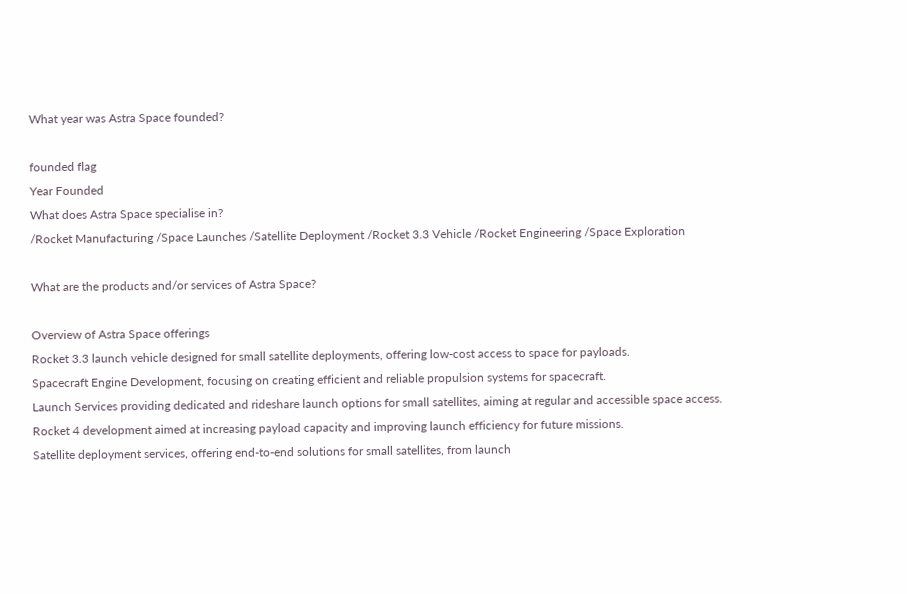What year was Astra Space founded?

founded flag
Year Founded
What does Astra Space specialise in?
/Rocket Manufacturing /Space Launches /Satellite Deployment /Rocket 3.3 Vehicle /Rocket Engineering /Space Exploration

What are the products and/or services of Astra Space?

Overview of Astra Space offerings
Rocket 3.3 launch vehicle designed for small satellite deployments, offering low-cost access to space for payloads.
Spacecraft Engine Development, focusing on creating efficient and reliable propulsion systems for spacecraft.
Launch Services providing dedicated and rideshare launch options for small satellites, aiming at regular and accessible space access.
Rocket 4 development aimed at increasing payload capacity and improving launch efficiency for future missions.
Satellite deployment services, offering end-to-end solutions for small satellites, from launch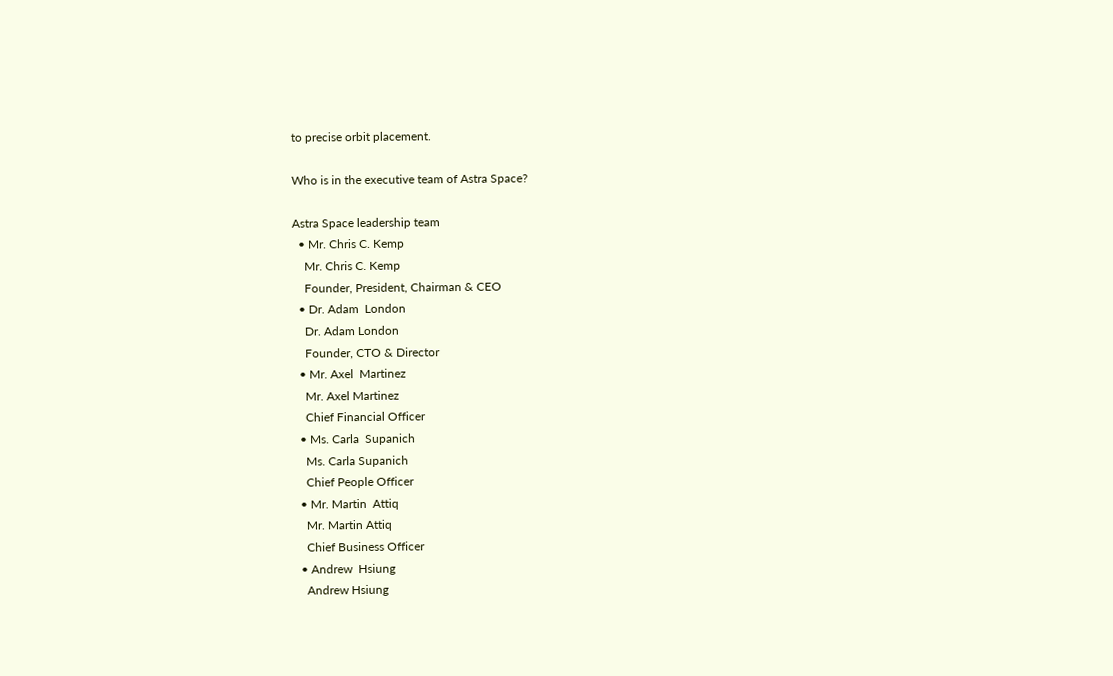to precise orbit placement.

Who is in the executive team of Astra Space?

Astra Space leadership team
  • Mr. Chris C. Kemp
    Mr. Chris C. Kemp
    Founder, President, Chairman & CEO
  • Dr. Adam  London
    Dr. Adam London
    Founder, CTO & Director
  • Mr. Axel  Martinez
    Mr. Axel Martinez
    Chief Financial Officer
  • Ms. Carla  Supanich
    Ms. Carla Supanich
    Chief People Officer
  • Mr. Martin  Attiq
    Mr. Martin Attiq
    Chief Business Officer
  • Andrew  Hsiung
    Andrew Hsiung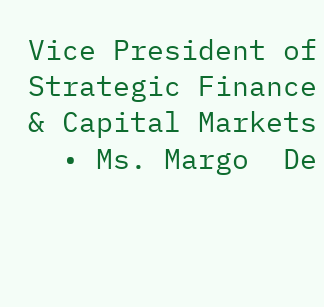Vice President of Strategic Finance & Capital Markets
  • Ms. Margo  De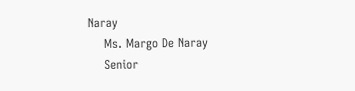Naray
    Ms. Margo De Naray
    Senior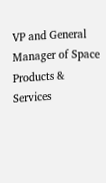VP and General Manager of Space Products & Services